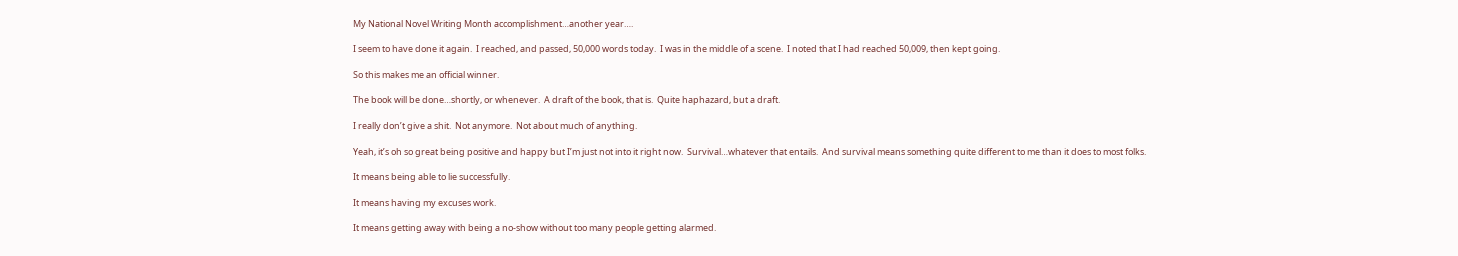My National Novel Writing Month accomplishment…another year….

I seem to have done it again.  I reached, and passed, 50,000 words today.  I was in the middle of a scene.  I noted that I had reached 50,009, then kept going.

So this makes me an official winner.

The book will be done…shortly, or whenever.  A draft of the book, that is.  Quite haphazard, but a draft.

I really don’t give a shit.  Not anymore.  Not about much of anything.

Yeah, it’s oh so great being positive and happy but I’m just not into it right now.  Survival…whatever that entails.  And survival means something quite different to me than it does to most folks.

It means being able to lie successfully.

It means having my excuses work.

It means getting away with being a no-show without too many people getting alarmed.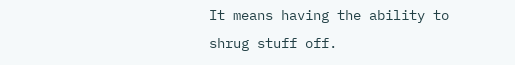It means having the ability to shrug stuff off.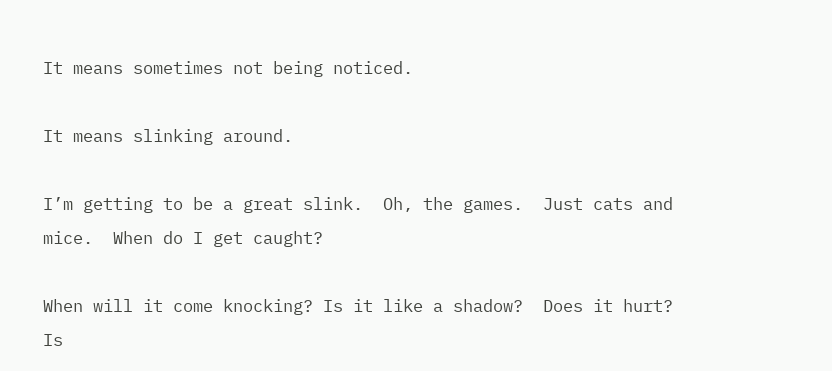It means sometimes not being noticed.

It means slinking around.

I’m getting to be a great slink.  Oh, the games.  Just cats and mice.  When do I get caught?

When will it come knocking? Is it like a shadow?  Does it hurt?  Is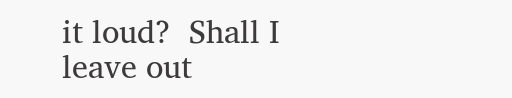it loud?  Shall I leave out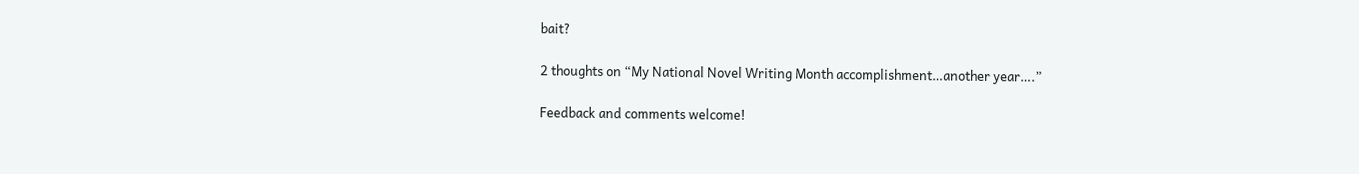bait?

2 thoughts on “My National Novel Writing Month accomplishment…another year….”

Feedback and comments welcome!